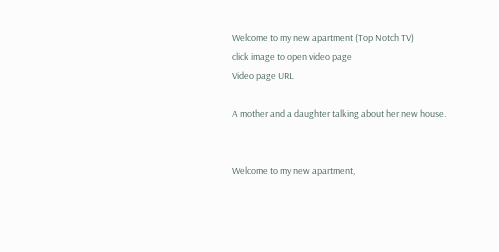Welcome to my new apartment (Top Notch TV)
click image to open video page
Video page URL

A mother and a daughter talking about her new house.


Welcome to my new apartment,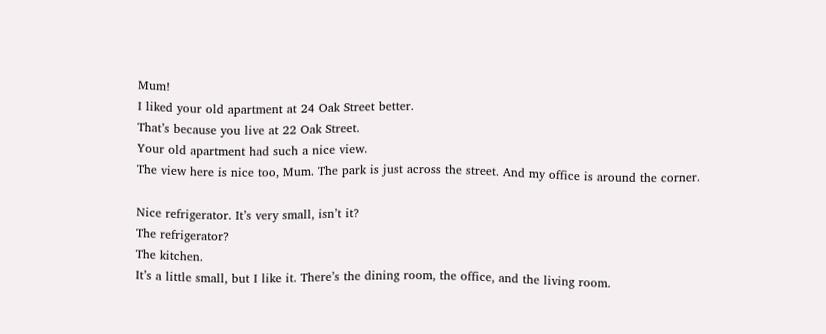Mum!
I liked your old apartment at 24 Oak Street better.
That’s because you live at 22 Oak Street.
Your old apartment had such a nice view.
The view here is nice too, Mum. The park is just across the street. And my office is around the corner.

Nice refrigerator. It’s very small, isn’t it?
The refrigerator?
The kitchen.
It’s a little small, but I like it. There’s the dining room, the office, and the living room.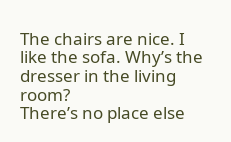The chairs are nice. I like the sofa. Why’s the dresser in the living room?
There’s no place else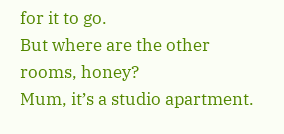for it to go.
But where are the other rooms, honey?
Mum, it’s a studio apartment.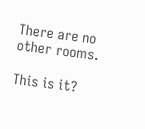There are no other rooms.

This is it?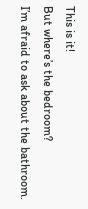This is it!
But where’s the bedroom?
I’m afraid to ask about the bathroom.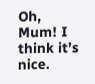Oh, Mum! I think it’s nice.